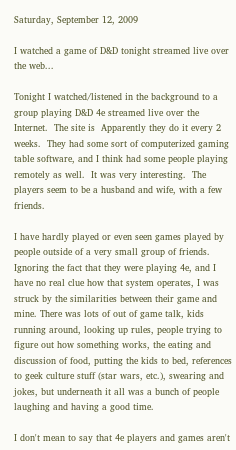Saturday, September 12, 2009

I watched a game of D&D tonight streamed live over the web...

Tonight I watched/listened in the background to a group playing D&D 4e streamed live over the Internet.  The site is  Apparently they do it every 2 weeks.  They had some sort of computerized gaming table software, and I think had some people playing remotely as well.  It was very interesting.  The players seem to be a husband and wife, with a few friends.

I have hardly played or even seen games played by people outside of a very small group of friends.  Ignoring the fact that they were playing 4e, and I have no real clue how that system operates, I was struck by the similarities between their game and mine. There was lots of out of game talk, kids running around, looking up rules, people trying to figure out how something works, the eating and discussion of food, putting the kids to bed, references to geek culture stuff (star wars, etc.), swearing and jokes, but underneath it all was a bunch of people laughing and having a good time.

I don't mean to say that 4e players and games aren't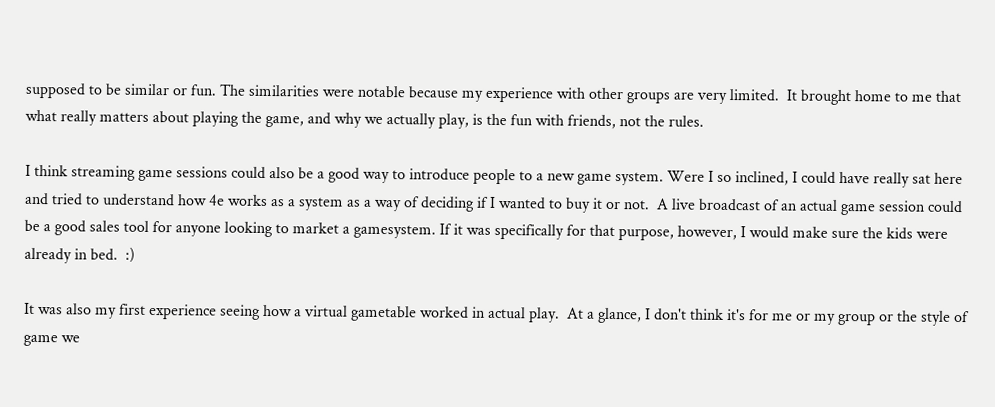supposed to be similar or fun. The similarities were notable because my experience with other groups are very limited.  It brought home to me that what really matters about playing the game, and why we actually play, is the fun with friends, not the rules.

I think streaming game sessions could also be a good way to introduce people to a new game system. Were I so inclined, I could have really sat here and tried to understand how 4e works as a system as a way of deciding if I wanted to buy it or not.  A live broadcast of an actual game session could be a good sales tool for anyone looking to market a gamesystem. If it was specifically for that purpose, however, I would make sure the kids were already in bed.  :)

It was also my first experience seeing how a virtual gametable worked in actual play.  At a glance, I don't think it's for me or my group or the style of game we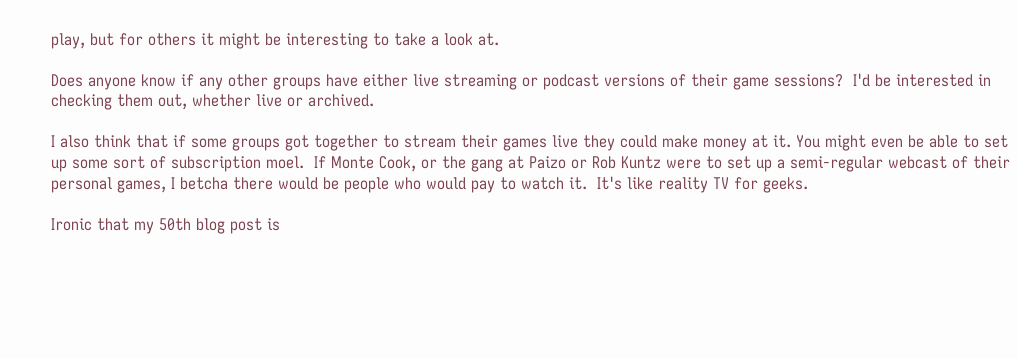play, but for others it might be interesting to take a look at.

Does anyone know if any other groups have either live streaming or podcast versions of their game sessions?  I'd be interested in checking them out, whether live or archived.

I also think that if some groups got together to stream their games live they could make money at it. You might even be able to set up some sort of subscription moel.  If Monte Cook, or the gang at Paizo or Rob Kuntz were to set up a semi-regular webcast of their personal games, I betcha there would be people who would pay to watch it.  It's like reality TV for geeks.

Ironic that my 50th blog post is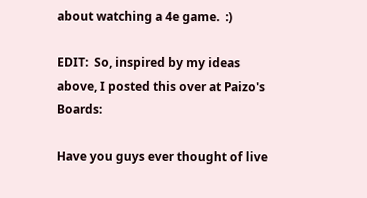about watching a 4e game.  :)

EDIT:  So, inspired by my ideas above, I posted this over at Paizo's Boards:

Have you guys ever thought of live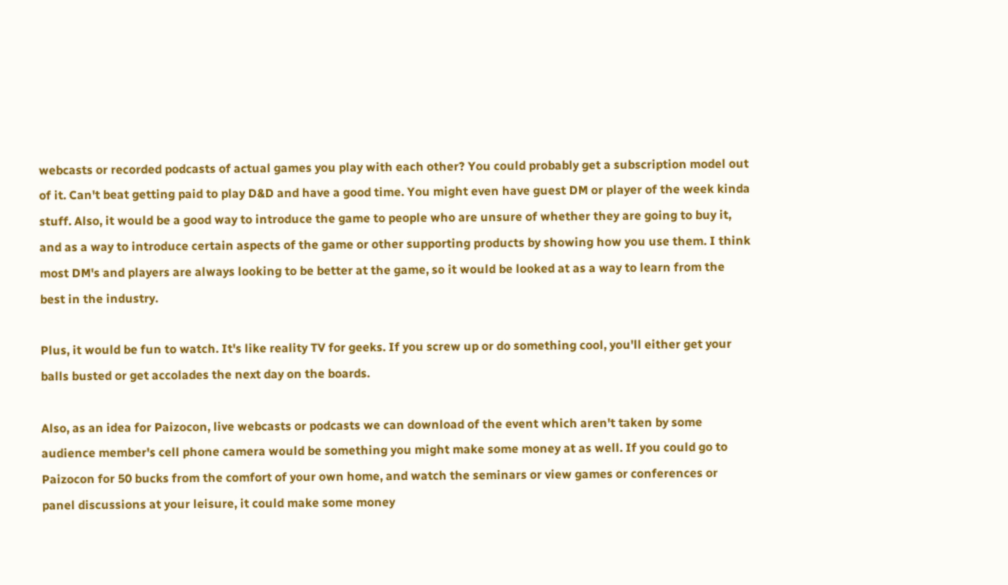webcasts or recorded podcasts of actual games you play with each other? You could probably get a subscription model out of it. Can't beat getting paid to play D&D and have a good time. You might even have guest DM or player of the week kinda stuff. Also, it would be a good way to introduce the game to people who are unsure of whether they are going to buy it, and as a way to introduce certain aspects of the game or other supporting products by showing how you use them. I think most DM's and players are always looking to be better at the game, so it would be looked at as a way to learn from the best in the industry.

Plus, it would be fun to watch. It's like reality TV for geeks. If you screw up or do something cool, you'll either get your balls busted or get accolades the next day on the boards.

Also, as an idea for Paizocon, live webcasts or podcasts we can download of the event which aren't taken by some audience member's cell phone camera would be something you might make some money at as well. If you could go to Paizocon for 50 bucks from the comfort of your own home, and watch the seminars or view games or conferences or panel discussions at your leisure, it could make some money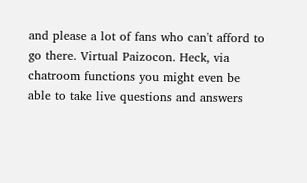and please a lot of fans who can't afford to go there. Virtual Paizocon. Heck, via chatroom functions you might even be able to take live questions and answers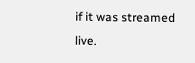if it was streamed live.